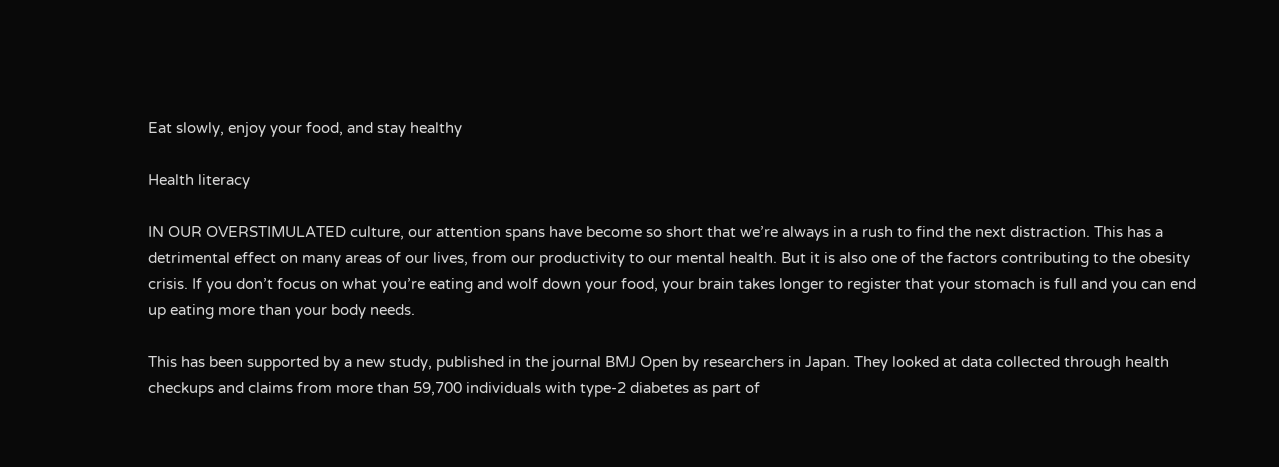Eat slowly, enjoy your food, and stay healthy

Health literacy

IN OUR OVERSTIMULATED culture, our attention spans have become so short that we’re always in a rush to find the next distraction. This has a detrimental effect on many areas of our lives, from our productivity to our mental health. But it is also one of the factors contributing to the obesity crisis. If you don’t focus on what you’re eating and wolf down your food, your brain takes longer to register that your stomach is full and you can end up eating more than your body needs.

This has been supported by a new study, published in the journal BMJ Open by researchers in Japan. They looked at data collected through health checkups and claims from more than 59,700 individuals with type-2 diabetes as part of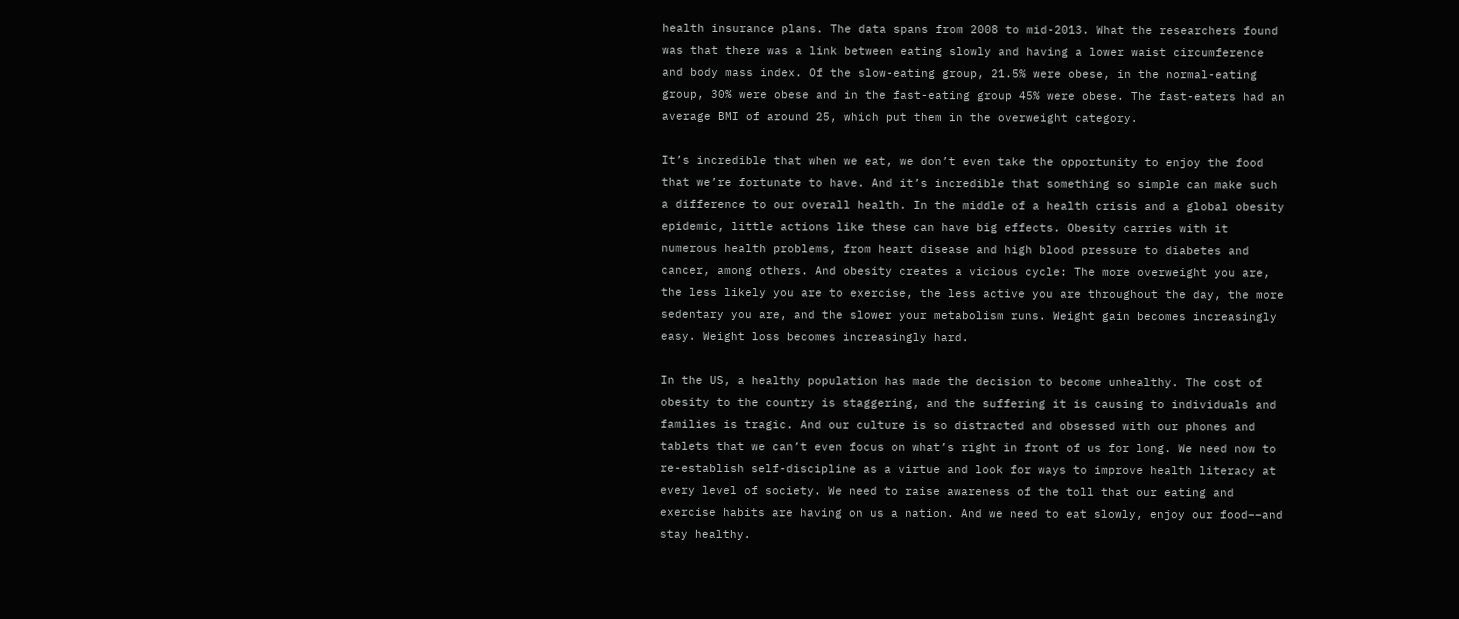health insurance plans. The data spans from 2008 to mid-2013. What the researchers found was that there was a link between eating slowly and having a lower waist circumference and body mass index. Of the slow-eating group, 21.5% were obese, in the normal-eating group, 30% were obese and in the fast-eating group 45% were obese. The fast-eaters had an average BMI of around 25, which put them in the overweight category.

It’s incredible that when we eat, we don’t even take the opportunity to enjoy the food that we’re fortunate to have. And it’s incredible that something so simple can make such a difference to our overall health. In the middle of a health crisis and a global obesity epidemic, little actions like these can have big effects. Obesity carries with it numerous health problems, from heart disease and high blood pressure to diabetes and cancer, among others. And obesity creates a vicious cycle: The more overweight you are, the less likely you are to exercise, the less active you are throughout the day, the more sedentary you are, and the slower your metabolism runs. Weight gain becomes increasingly easy. Weight loss becomes increasingly hard.

In the US, a healthy population has made the decision to become unhealthy. The cost of obesity to the country is staggering, and the suffering it is causing to individuals and families is tragic. And our culture is so distracted and obsessed with our phones and tablets that we can’t even focus on what’s right in front of us for long. We need now to re-establish self-discipline as a virtue and look for ways to improve health literacy at every level of society. We need to raise awareness of the toll that our eating and exercise habits are having on us a nation. And we need to eat slowly, enjoy our food––and stay healthy.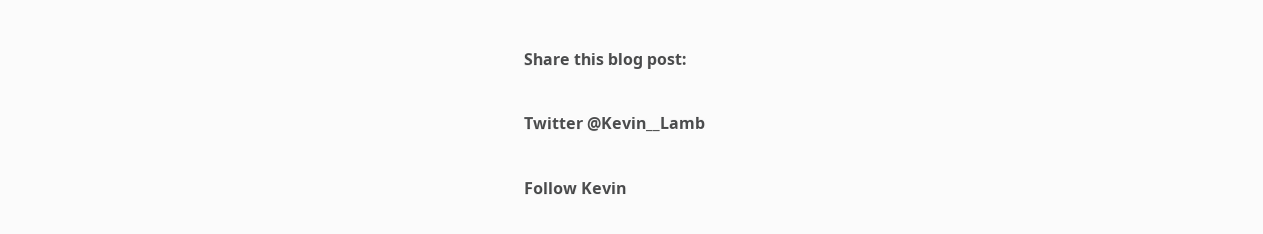Share this blog post:

Twitter @Kevin__Lamb

Follow Kevin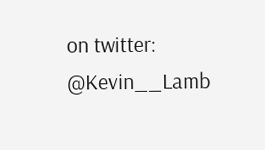on twitter: @Kevin__Lamb